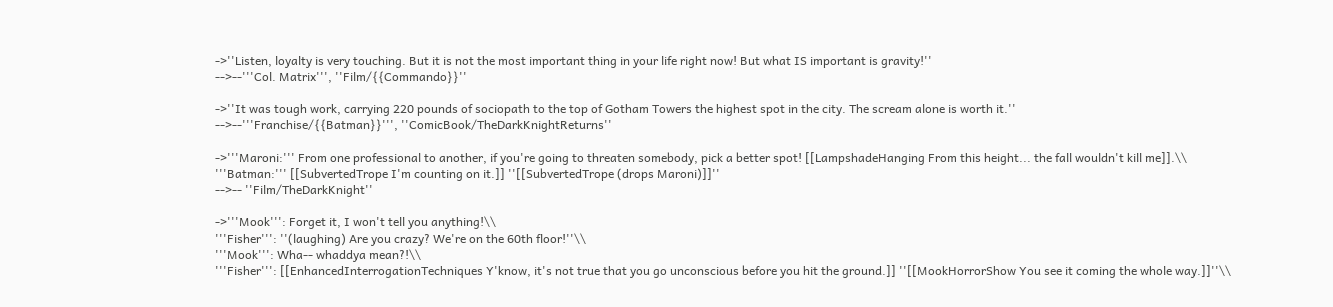->''Listen, loyalty is very touching. But it is not the most important thing in your life right now! But what IS important is gravity!''
-->--'''Col. Matrix''', ''Film/{{Commando}}''

->''It was tough work, carrying 220 pounds of sociopath to the top of Gotham Towers the highest spot in the city. The scream alone is worth it.''
-->--'''Franchise/{{Batman}}''', ''ComicBook/TheDarkKnightReturns''

->'''Maroni:''' From one professional to another, if you're going to threaten somebody, pick a better spot! [[LampshadeHanging From this height... the fall wouldn't kill me]].\\
'''Batman:''' [[SubvertedTrope I'm counting on it.]] ''[[SubvertedTrope (drops Maroni)]]''
-->-- ''Film/TheDarkKnight''

->'''Mook''': Forget it, I won't tell you anything!\\
'''Fisher''': ''(laughing) Are you crazy? We're on the 60th floor!''\\
'''Mook''': Wha-- whaddya mean?!\\
'''Fisher''': [[EnhancedInterrogationTechniques Y'know, it's not true that you go unconscious before you hit the ground.]] ''[[MookHorrorShow You see it coming the whole way.]]''\\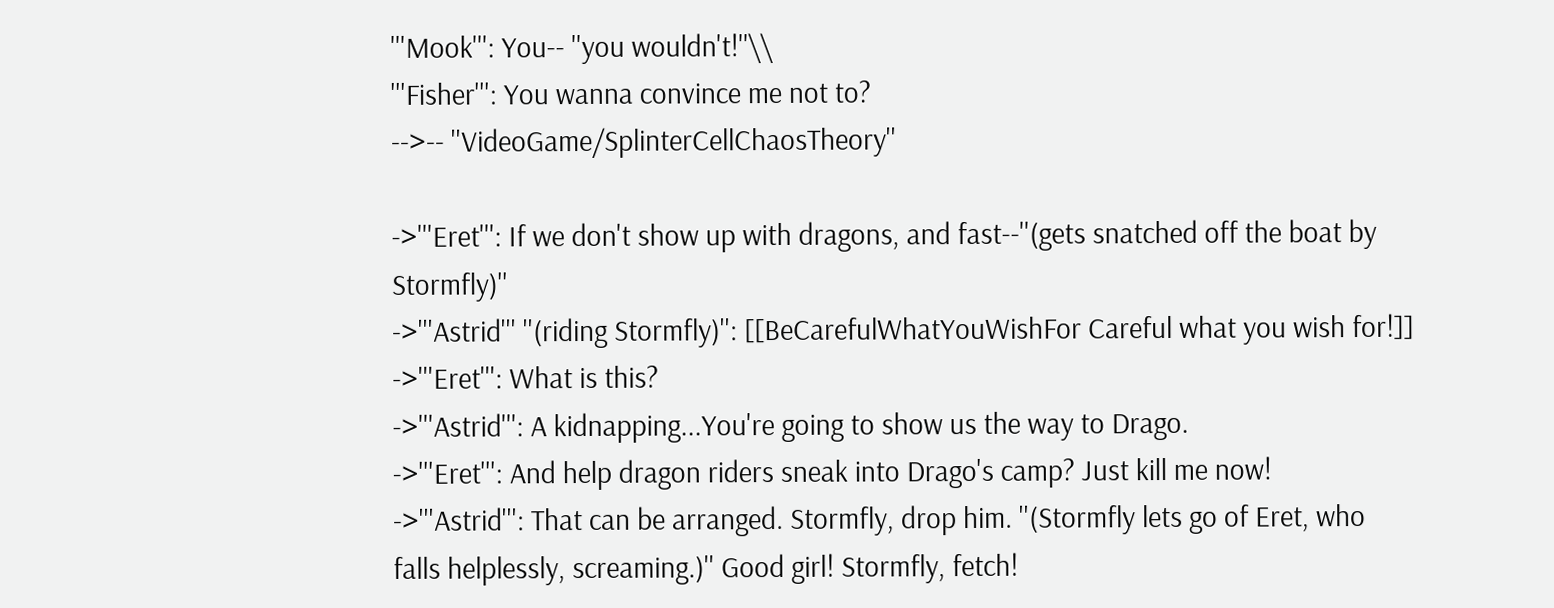'''Mook''': You-- ''you wouldn't!''\\
'''Fisher''': You wanna convince me not to?
-->-- ''VideoGame/SplinterCellChaosTheory''

->'''Eret''': If we don't show up with dragons, and fast--''(gets snatched off the boat by Stormfly)''
->'''Astrid''' ''(riding Stormfly)'': [[BeCarefulWhatYouWishFor Careful what you wish for!]]
->'''Eret''': What is this?
->'''Astrid''': A kidnapping...You're going to show us the way to Drago.
->'''Eret''': And help dragon riders sneak into Drago's camp? Just kill me now!
->'''Astrid''': That can be arranged. Stormfly, drop him. ''(Stormfly lets go of Eret, who falls helplessly, screaming.)'' Good girl! Stormfly, fetch!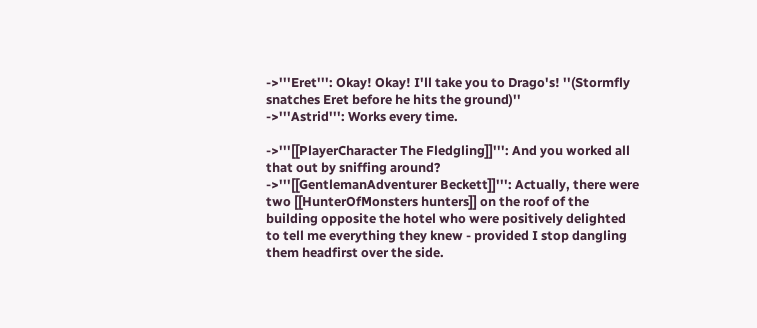->'''Eret''': Okay! Okay! I'll take you to Drago's! ''(Stormfly snatches Eret before he hits the ground)''
->'''Astrid''': Works every time.

->'''[[PlayerCharacter The Fledgling]]''': And you worked all that out by sniffing around?
->'''[[GentlemanAdventurer Beckett]]''': Actually, there were two [[HunterOfMonsters hunters]] on the roof of the building opposite the hotel who were positively delighted to tell me everything they knew - provided I stop dangling them headfirst over the side.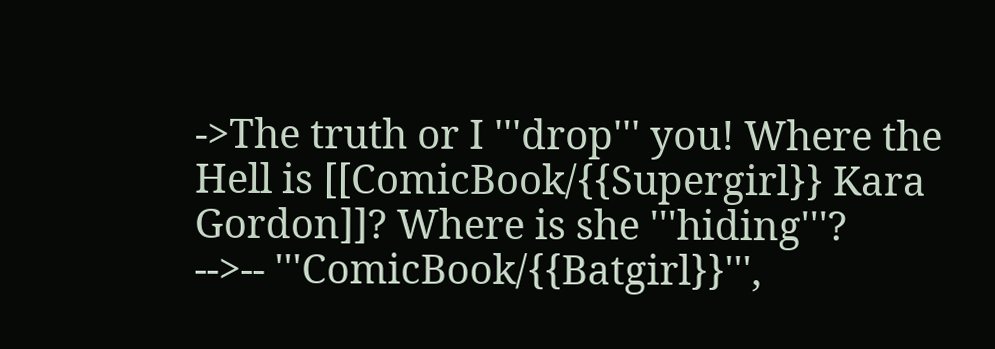->The truth or I '''drop''' you! Where the Hell is [[ComicBook/{{Supergirl}} Kara Gordon]]? Where is she '''hiding'''?
-->-- '''ComicBook/{{Batgirl}}''',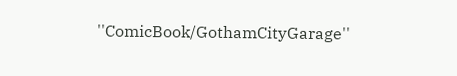''ComicBook/GothamCityGarage''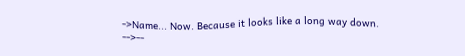->Name... Now. Because it looks like a long way down.
-->--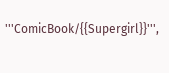'''ComicBook/{{Supergirl}}''',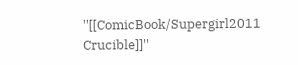''[[ComicBook/Supergirl2011 Crucible]]''